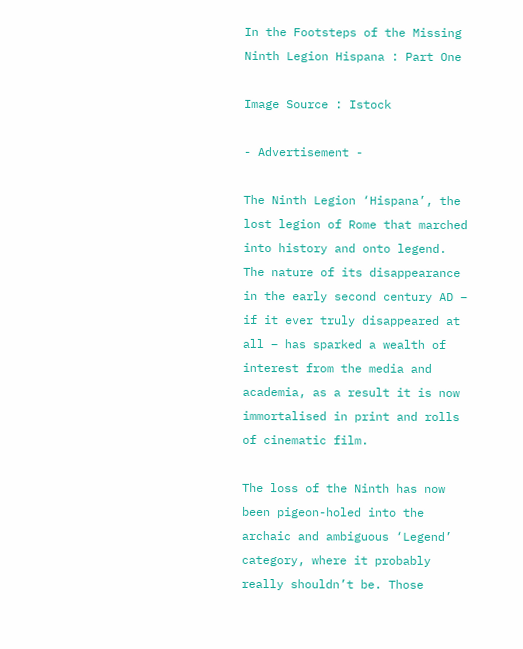In the Footsteps of the Missing Ninth Legion Hispana : Part One

Image Source : Istock

- Advertisement -

The Ninth Legion ‘Hispana’, the lost legion of Rome that marched into history and onto legend. The nature of its disappearance in the early second century AD – if it ever truly disappeared at all – has sparked a wealth of interest from the media and academia, as a result it is now immortalised in print and rolls of cinematic film.

The loss of the Ninth has now been pigeon-holed into the archaic and ambiguous ‘Legend’ category, where it probably really shouldn’t be. Those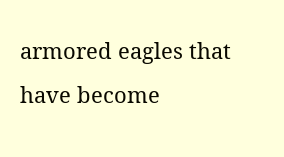armored eagles that have become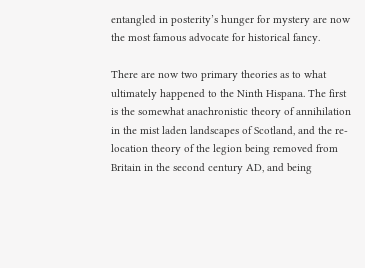entangled in posterity’s hunger for mystery are now the most famous advocate for historical fancy.

There are now two primary theories as to what ultimately happened to the Ninth Hispana. The first is the somewhat anachronistic theory of annihilation in the mist laden landscapes of Scotland, and the re-location theory of the legion being removed from Britain in the second century AD, and being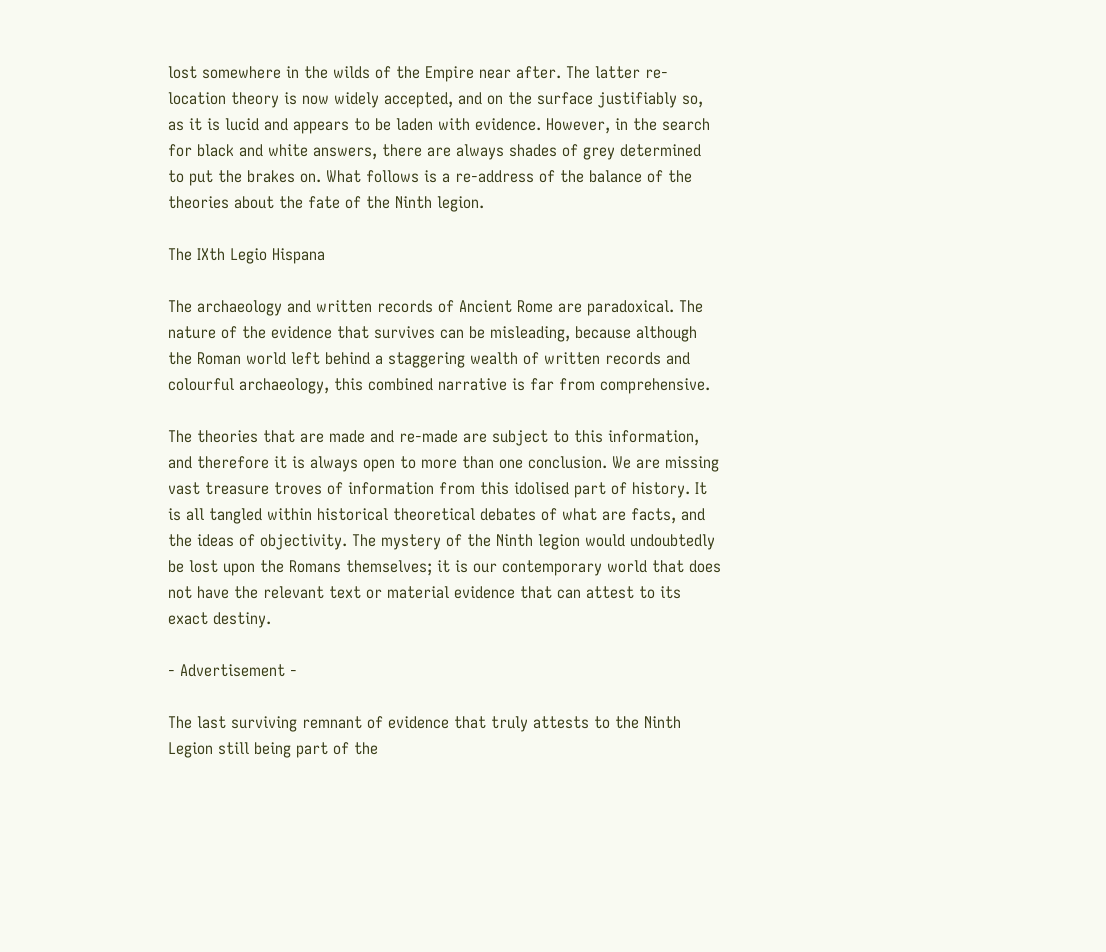lost somewhere in the wilds of the Empire near after. The latter re-location theory is now widely accepted, and on the surface justifiably so, as it is lucid and appears to be laden with evidence. However, in the search for black and white answers, there are always shades of grey determined to put the brakes on. What follows is a re-address of the balance of the theories about the fate of the Ninth legion.

The IXth Legio Hispana

The archaeology and written records of Ancient Rome are paradoxical. The nature of the evidence that survives can be misleading, because although the Roman world left behind a staggering wealth of written records and colourful archaeology, this combined narrative is far from comprehensive.

The theories that are made and re-made are subject to this information, and therefore it is always open to more than one conclusion. We are missing vast treasure troves of information from this idolised part of history. It is all tangled within historical theoretical debates of what are facts, and the ideas of objectivity. The mystery of the Ninth legion would undoubtedly be lost upon the Romans themselves; it is our contemporary world that does not have the relevant text or material evidence that can attest to its exact destiny.

- Advertisement -

The last surviving remnant of evidence that truly attests to the Ninth Legion still being part of the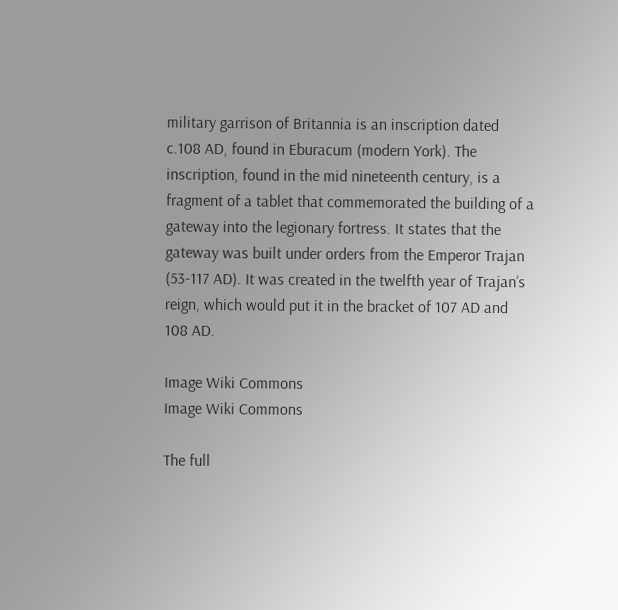military garrison of Britannia is an inscription dated c.108 AD, found in Eburacum (modern York). The inscription, found in the mid nineteenth century, is a fragment of a tablet that commemorated the building of a gateway into the legionary fortress. It states that the gateway was built under orders from the Emperor Trajan (53-117 AD). It was created in the twelfth year of Trajan’s reign, which would put it in the bracket of 107 AD and 108 AD.

Image Wiki Commons
Image Wiki Commons

The full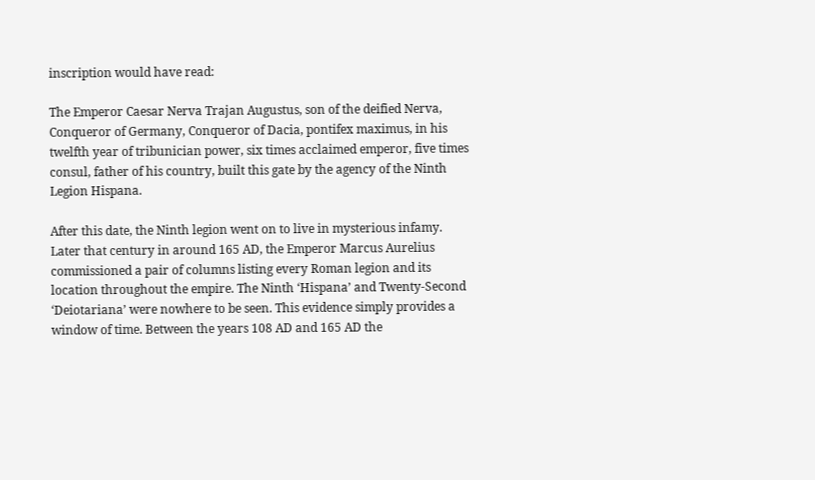inscription would have read:

The Emperor Caesar Nerva Trajan Augustus, son of the deified Nerva, Conqueror of Germany, Conqueror of Dacia, pontifex maximus, in his twelfth year of tribunician power, six times acclaimed emperor, five times consul, father of his country, built this gate by the agency of the Ninth Legion Hispana.

After this date, the Ninth legion went on to live in mysterious infamy.  Later that century in around 165 AD, the Emperor Marcus Aurelius commissioned a pair of columns listing every Roman legion and its location throughout the empire. The Ninth ‘Hispana’ and Twenty-Second ‘Deiotariana’ were nowhere to be seen. This evidence simply provides a window of time. Between the years 108 AD and 165 AD the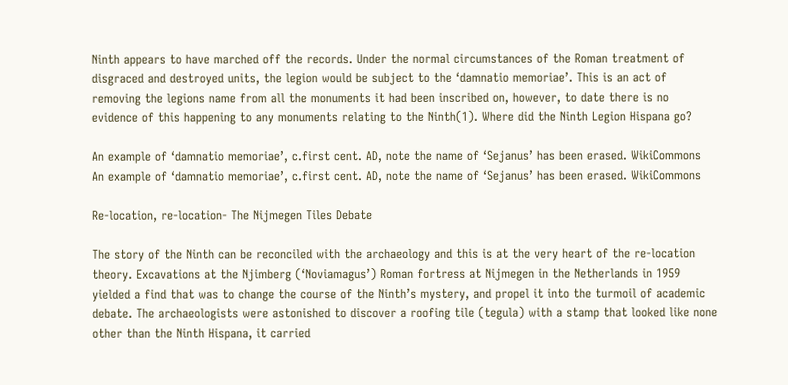Ninth appears to have marched off the records. Under the normal circumstances of the Roman treatment of disgraced and destroyed units, the legion would be subject to the ‘damnatio memoriae’. This is an act of removing the legions name from all the monuments it had been inscribed on, however, to date there is no evidence of this happening to any monuments relating to the Ninth(1). Where did the Ninth Legion Hispana go?

An example of ‘damnatio memoriae’, c.first cent. AD, note the name of ‘Sejanus’ has been erased. WikiCommons
An example of ‘damnatio memoriae’, c.first cent. AD, note the name of ‘Sejanus’ has been erased. WikiCommons

Re-location, re-location- The Nijmegen Tiles Debate

The story of the Ninth can be reconciled with the archaeology and this is at the very heart of the re-location theory. Excavations at the Njimberg (‘Noviamagus’) Roman fortress at Nijmegen in the Netherlands in 1959 yielded a find that was to change the course of the Ninth’s mystery, and propel it into the turmoil of academic debate. The archaeologists were astonished to discover a roofing tile (tegula) with a stamp that looked like none other than the Ninth Hispana, it carried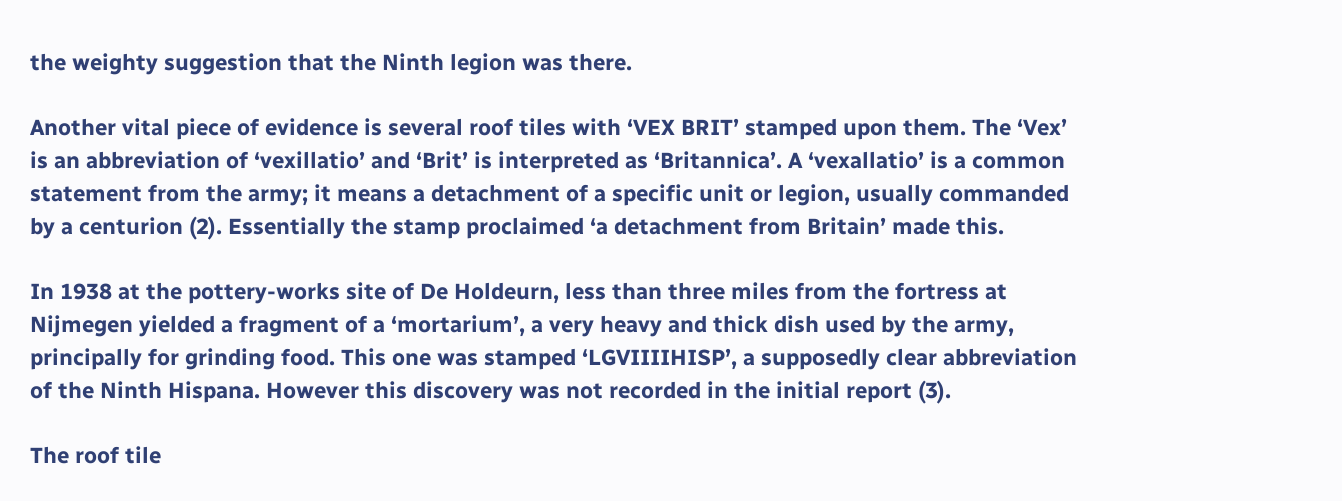the weighty suggestion that the Ninth legion was there.

Another vital piece of evidence is several roof tiles with ‘VEX BRIT’ stamped upon them. The ‘Vex’ is an abbreviation of ‘vexillatio’ and ‘Brit’ is interpreted as ‘Britannica’. A ‘vexallatio’ is a common statement from the army; it means a detachment of a specific unit or legion, usually commanded by a centurion (2). Essentially the stamp proclaimed ‘a detachment from Britain’ made this.

In 1938 at the pottery-works site of De Holdeurn, less than three miles from the fortress at Nijmegen yielded a fragment of a ‘mortarium’, a very heavy and thick dish used by the army, principally for grinding food. This one was stamped ‘LGVIIIIHISP’, a supposedly clear abbreviation of the Ninth Hispana. However this discovery was not recorded in the initial report (3).

The roof tile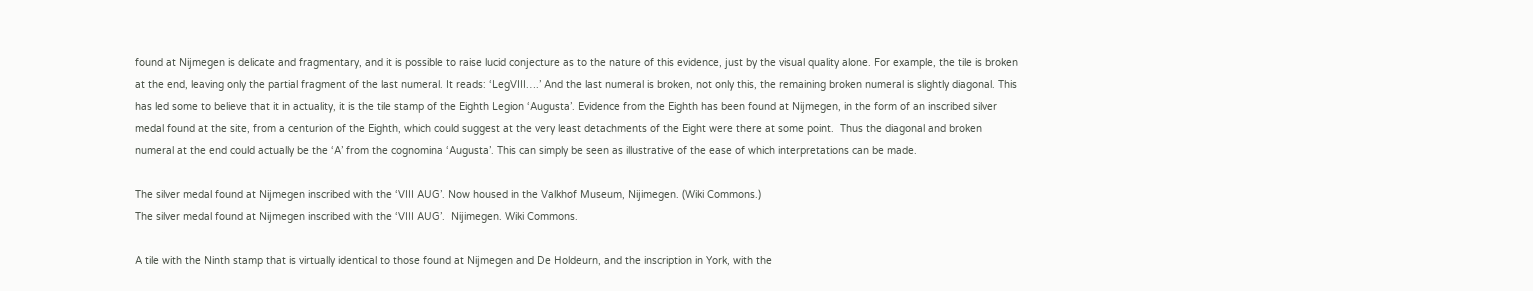found at Nijmegen is delicate and fragmentary, and it is possible to raise lucid conjecture as to the nature of this evidence, just by the visual quality alone. For example, the tile is broken at the end, leaving only the partial fragment of the last numeral. It reads: ‘LegVIII….’ And the last numeral is broken, not only this, the remaining broken numeral is slightly diagonal. This has led some to believe that it in actuality, it is the tile stamp of the Eighth Legion ‘Augusta’. Evidence from the Eighth has been found at Nijmegen, in the form of an inscribed silver medal found at the site, from a centurion of the Eighth, which could suggest at the very least detachments of the Eight were there at some point.  Thus the diagonal and broken numeral at the end could actually be the ‘A’ from the cognomina ‘Augusta’. This can simply be seen as illustrative of the ease of which interpretations can be made.

The silver medal found at Nijmegen inscribed with the ‘VIII AUG’. Now housed in the Valkhof Museum, Nijimegen. (Wiki Commons.)
The silver medal found at Nijmegen inscribed with the ‘VIII AUG’.  Nijimegen. Wiki Commons.

A tile with the Ninth stamp that is virtually identical to those found at Nijmegen and De Holdeurn, and the inscription in York, with the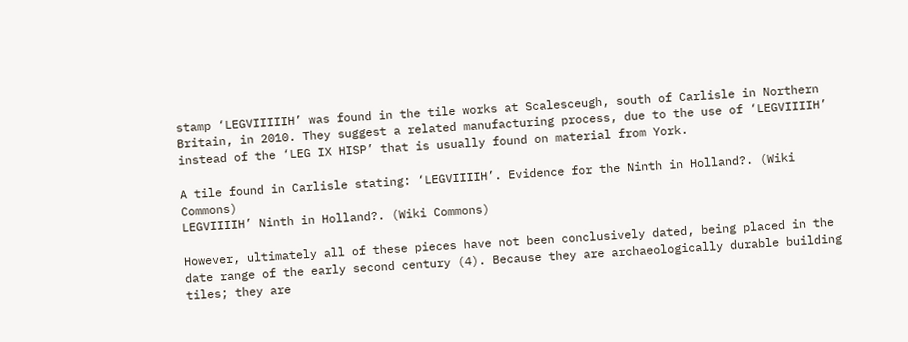stamp ‘LEGVIIIIIH’ was found in the tile works at Scalesceugh, south of Carlisle in Northern Britain, in 2010. They suggest a related manufacturing process, due to the use of ‘LEGVIIIIH’ instead of the ‘LEG IX HISP’ that is usually found on material from York.

A tile found in Carlisle stating: ‘LEGVIIIIH’. Evidence for the Ninth in Holland?. (Wiki Commons)
LEGVIIIIH’ Ninth in Holland?. (Wiki Commons)

However, ultimately all of these pieces have not been conclusively dated, being placed in the date range of the early second century (4). Because they are archaeologically durable building tiles; they are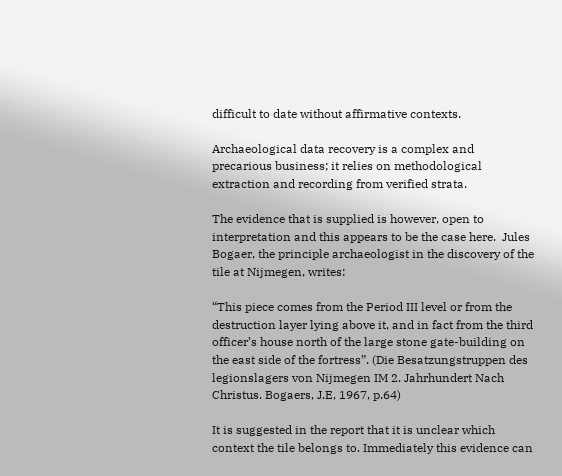difficult to date without affirmative contexts.

Archaeological data recovery is a complex and precarious business; it relies on methodological extraction and recording from verified strata.

The evidence that is supplied is however, open to interpretation and this appears to be the case here.  Jules Bogaer, the principle archaeologist in the discovery of the tile at Nijmegen, writes:

“This piece comes from the Period III level or from the destruction layer lying above it, and in fact from the third officer’s house north of the large stone gate-building on the east side of the fortress”. (Die Besatzungstruppen des legionslagers von Nijmegen IM 2. Jahrhundert Nach Christus. Bogaers, J.E, 1967, p.64)

It is suggested in the report that it is unclear which context the tile belongs to. Immediately this evidence can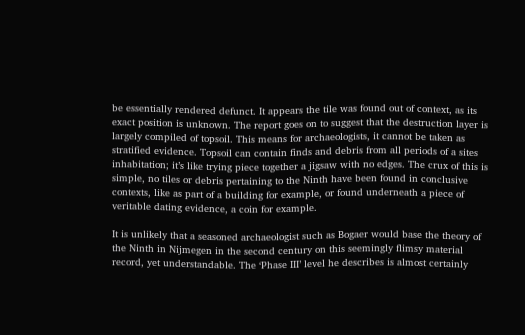be essentially rendered defunct. It appears the tile was found out of context, as its exact position is unknown. The report goes on to suggest that the destruction layer is largely compiled of topsoil. This means for archaeologists, it cannot be taken as stratified evidence. Topsoil can contain finds and debris from all periods of a sites inhabitation; it’s like trying piece together a jigsaw with no edges. The crux of this is simple, no tiles or debris pertaining to the Ninth have been found in conclusive contexts, like as part of a building for example, or found underneath a piece of veritable dating evidence, a coin for example.

It is unlikely that a seasoned archaeologist such as Bogaer would base the theory of the Ninth in Nijmegen in the second century on this seemingly flimsy material record, yet understandable. The ‘Phase III’ level he describes is almost certainly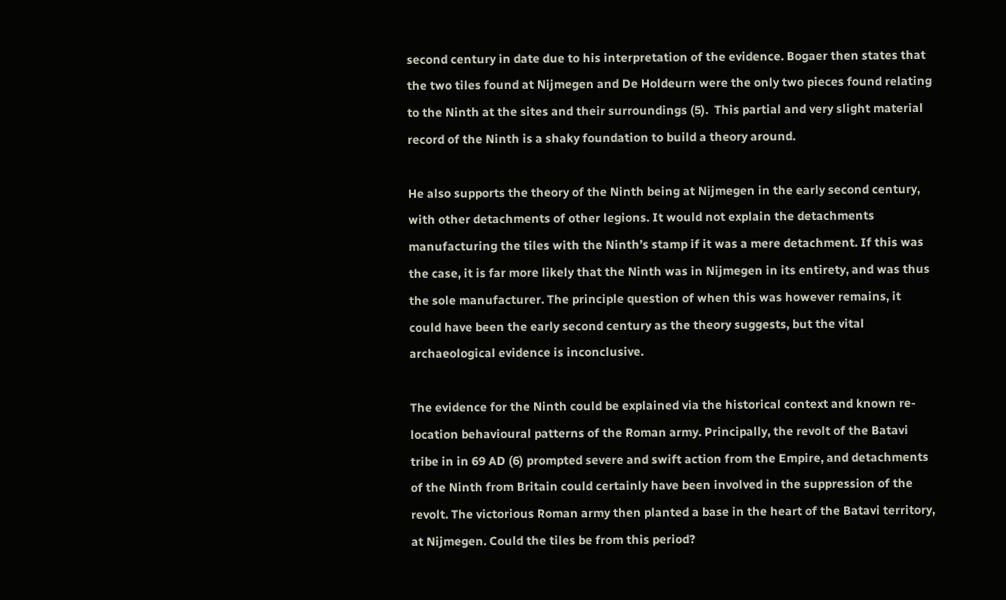second century in date due to his interpretation of the evidence. Bogaer then states that the two tiles found at Nijmegen and De Holdeurn were the only two pieces found relating to the Ninth at the sites and their surroundings (5).  This partial and very slight material record of the Ninth is a shaky foundation to build a theory around.

He also supports the theory of the Ninth being at Nijmegen in the early second century, with other detachments of other legions. It would not explain the detachments manufacturing the tiles with the Ninth’s stamp if it was a mere detachment. If this was the case, it is far more likely that the Ninth was in Nijmegen in its entirety, and was thus the sole manufacturer. The principle question of when this was however remains, it could have been the early second century as the theory suggests, but the vital archaeological evidence is inconclusive.

The evidence for the Ninth could be explained via the historical context and known re-location behavioural patterns of the Roman army. Principally, the revolt of the Batavi tribe in in 69 AD (6) prompted severe and swift action from the Empire, and detachments of the Ninth from Britain could certainly have been involved in the suppression of the revolt. The victorious Roman army then planted a base in the heart of the Batavi territory, at Nijmegen. Could the tiles be from this period?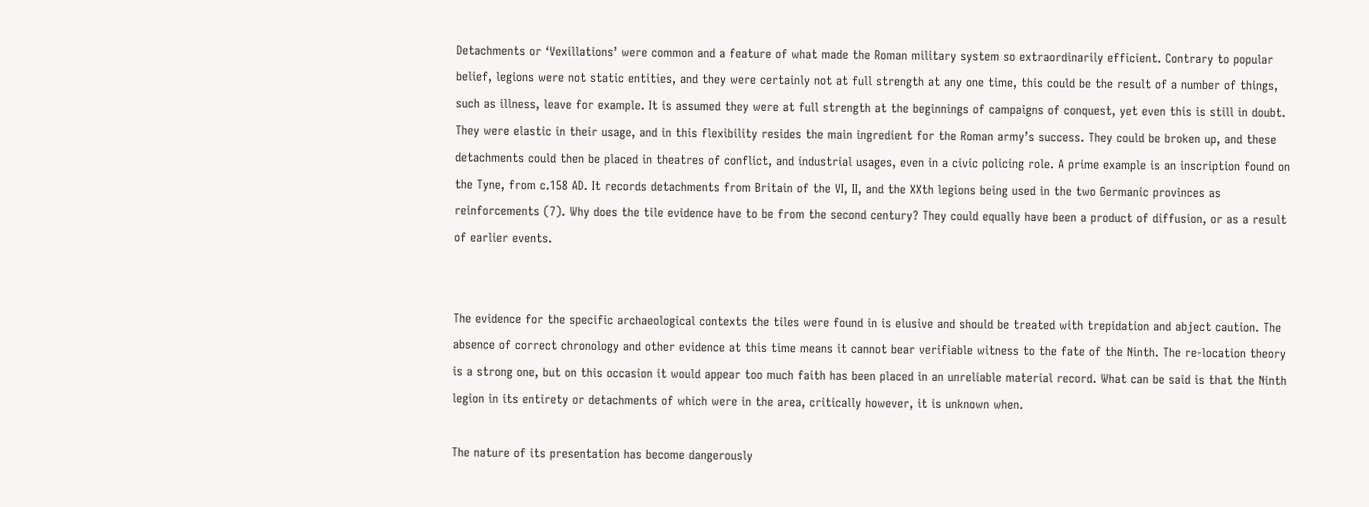Detachments or ‘Vexillations’ were common and a feature of what made the Roman military system so extraordinarily efficient. Contrary to popular belief, legions were not static entities, and they were certainly not at full strength at any one time, this could be the result of a number of things, such as illness, leave for example. It is assumed they were at full strength at the beginnings of campaigns of conquest, yet even this is still in doubt. They were elastic in their usage, and in this flexibility resides the main ingredient for the Roman army’s success. They could be broken up, and these detachments could then be placed in theatres of conflict, and industrial usages, even in a civic policing role. A prime example is an inscription found on the Tyne, from c.158 AD. It records detachments from Britain of the VI, II, and the XXth legions being used in the two Germanic provinces as reinforcements (7). Why does the tile evidence have to be from the second century? They could equally have been a product of diffusion, or as a result of earlier events.


The evidence for the specific archaeological contexts the tiles were found in is elusive and should be treated with trepidation and abject caution. The absence of correct chronology and other evidence at this time means it cannot bear verifiable witness to the fate of the Ninth. The re-location theory is a strong one, but on this occasion it would appear too much faith has been placed in an unreliable material record. What can be said is that the Ninth legion in its entirety or detachments of which were in the area, critically however, it is unknown when.

The nature of its presentation has become dangerously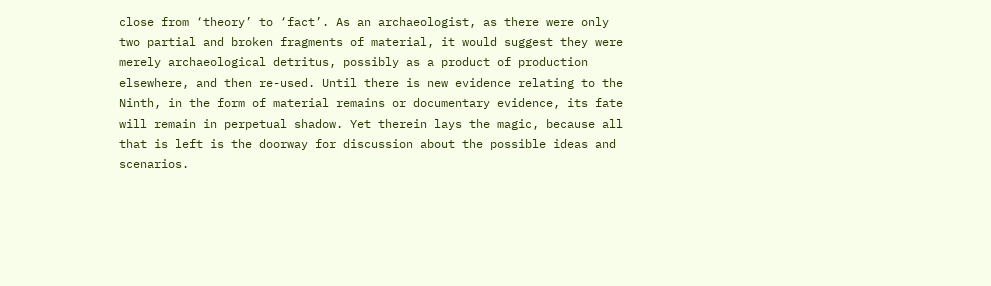close from ‘theory’ to ‘fact’. As an archaeologist, as there were only two partial and broken fragments of material, it would suggest they were merely archaeological detritus, possibly as a product of production elsewhere, and then re-used. Until there is new evidence relating to the Ninth, in the form of material remains or documentary evidence, its fate will remain in perpetual shadow. Yet therein lays the magic, because all that is left is the doorway for discussion about the possible ideas and scenarios.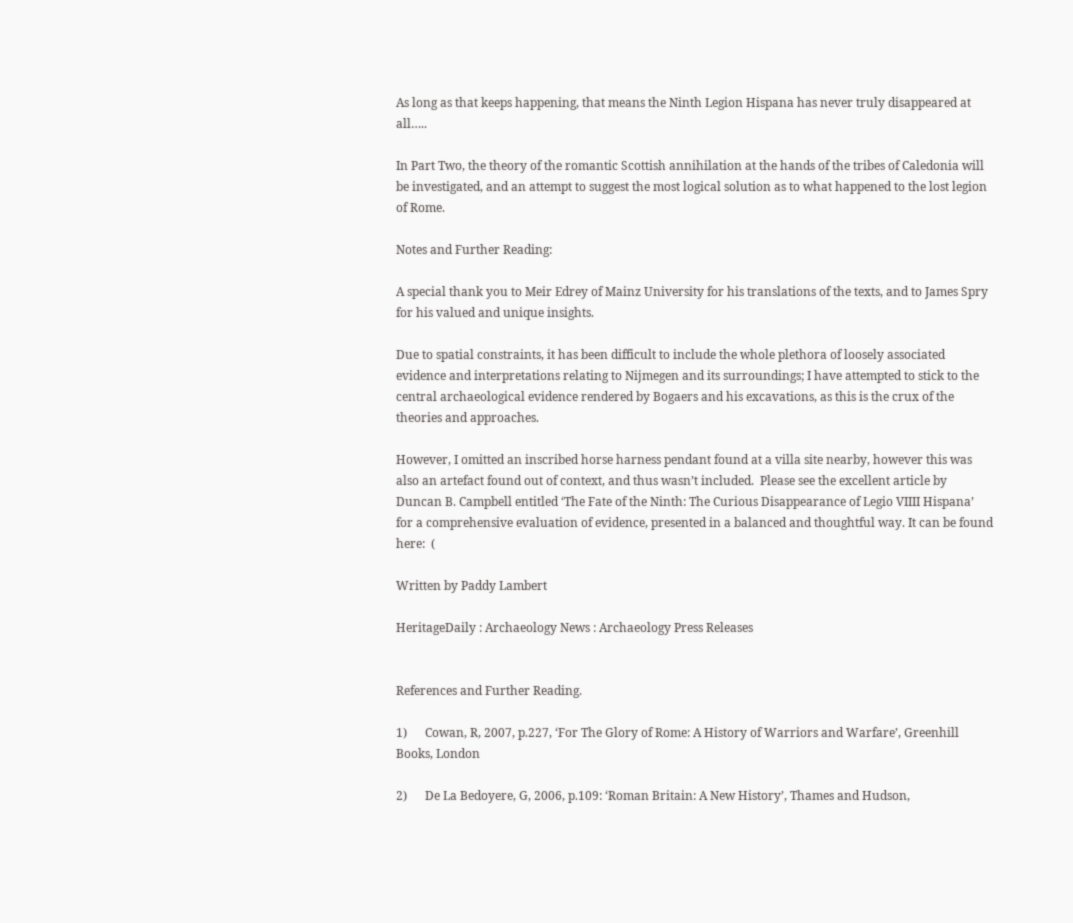As long as that keeps happening, that means the Ninth Legion Hispana has never truly disappeared at all…..

In Part Two, the theory of the romantic Scottish annihilation at the hands of the tribes of Caledonia will be investigated, and an attempt to suggest the most logical solution as to what happened to the lost legion of Rome.

Notes and Further Reading:

A special thank you to Meir Edrey of Mainz University for his translations of the texts, and to James Spry for his valued and unique insights.

Due to spatial constraints, it has been difficult to include the whole plethora of loosely associated evidence and interpretations relating to Nijmegen and its surroundings; I have attempted to stick to the central archaeological evidence rendered by Bogaers and his excavations, as this is the crux of the theories and approaches.

However, I omitted an inscribed horse harness pendant found at a villa site nearby, however this was also an artefact found out of context, and thus wasn’t included.  Please see the excellent article by Duncan B. Campbell entitled ‘The Fate of the Ninth: The Curious Disappearance of Legio VIIII Hispana’ for a comprehensive evaluation of evidence, presented in a balanced and thoughtful way. It can be found here:  (

Written by Paddy Lambert

HeritageDaily : Archaeology News : Archaeology Press Releases


References and Further Reading.

1)      Cowan, R, 2007, p.227, ‘For The Glory of Rome: A History of Warriors and Warfare’, Greenhill Books, London

2)      De La Bedoyere, G, 2006, p.109: ‘Roman Britain: A New History’, Thames and Hudson,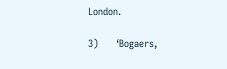London.

3)      ‘Bogaers,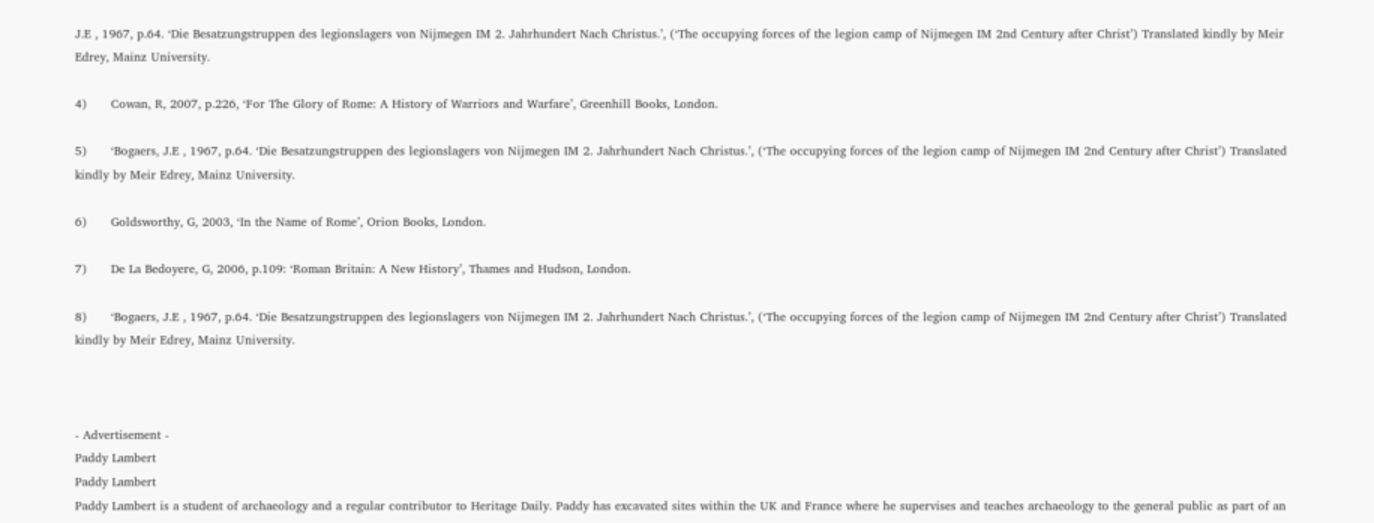J.E , 1967, p.64. ‘Die Besatzungstruppen des legionslagers von Nijmegen IM 2. Jahrhundert Nach Christus.’, (‘The occupying forces of the legion camp of Nijmegen IM 2nd Century after Christ’) Translated kindly by Meir Edrey, Mainz University.

4)      Cowan, R, 2007, p.226, ‘For The Glory of Rome: A History of Warriors and Warfare’, Greenhill Books, London.

5)      ‘Bogaers, J.E , 1967, p.64. ‘Die Besatzungstruppen des legionslagers von Nijmegen IM 2. Jahrhundert Nach Christus.’, (‘The occupying forces of the legion camp of Nijmegen IM 2nd Century after Christ’) Translated kindly by Meir Edrey, Mainz University.

6)      Goldsworthy, G, 2003, ‘In the Name of Rome’, Orion Books, London.

7)      De La Bedoyere, G, 2006, p.109: ‘Roman Britain: A New History’, Thames and Hudson, London.

8)      ‘Bogaers, J.E , 1967, p.64. ‘Die Besatzungstruppen des legionslagers von Nijmegen IM 2. Jahrhundert Nach Christus.’, (‘The occupying forces of the legion camp of Nijmegen IM 2nd Century after Christ’) Translated kindly by Meir Edrey, Mainz University.



- Advertisement -
Paddy Lambert
Paddy Lambert
Paddy Lambert is a student of archaeology and a regular contributor to Heritage Daily. Paddy has excavated sites within the UK and France where he supervises and teaches archaeology to the general public as part of an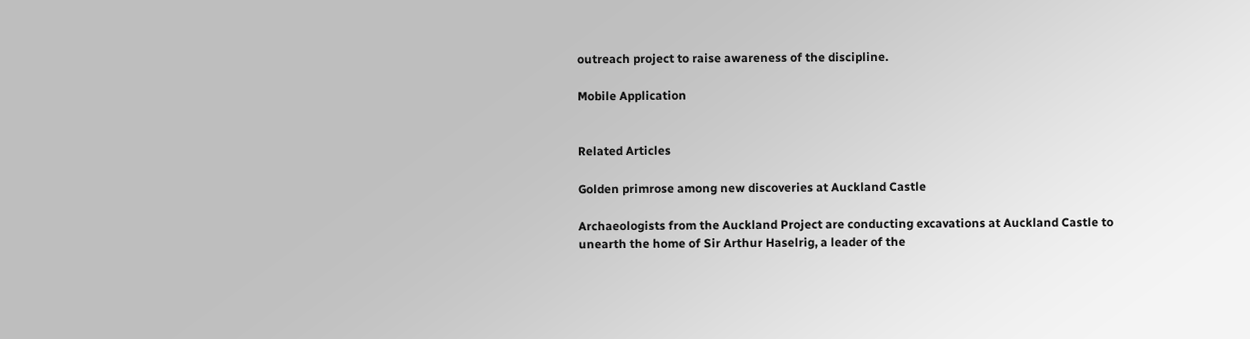outreach project to raise awareness of the discipline.

Mobile Application


Related Articles

Golden primrose among new discoveries at Auckland Castle

Archaeologists from the Auckland Project are conducting excavations at Auckland Castle to unearth the home of Sir Arthur Haselrig, a leader of the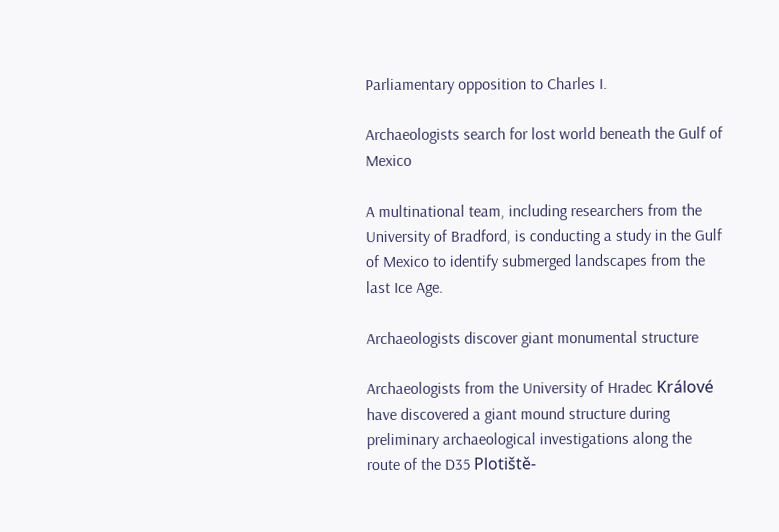Parliamentary opposition to Charles I.

Archaeologists search for lost world beneath the Gulf of Mexico

A multinational team, including researchers from the University of Bradford, is conducting a study in the Gulf of Mexico to identify submerged landscapes from the last Ice Age.

Archaeologists discover giant monumental structure

Archaeologists from the University of Hradec Králové have discovered a giant mound structure during preliminary archaeological investigations along the route of the D35 Plotiště-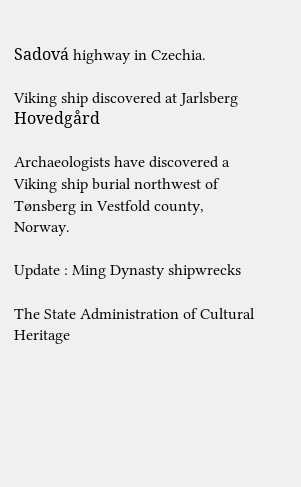Sadová highway in Czechia.

Viking ship discovered at Jarlsberg Hovedgård

Archaeologists have discovered a Viking ship burial northwest of Tønsberg in Vestfold county, Norway.

Update : Ming Dynasty shipwrecks

The State Administration of Cultural Heritage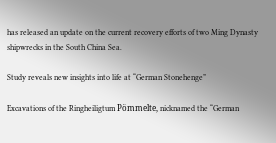has released an update on the current recovery efforts of two Ming Dynasty shipwrecks in the South China Sea.

Study reveals new insights into life at “German Stonehenge”

Excavations of the Ringheiligtum Pömmelte, nicknamed the “German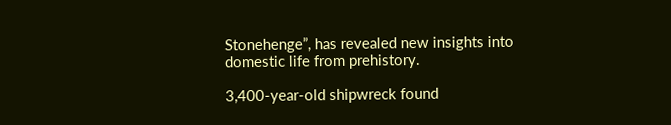Stonehenge”, has revealed new insights into domestic life from prehistory.

3,400-year-old shipwreck found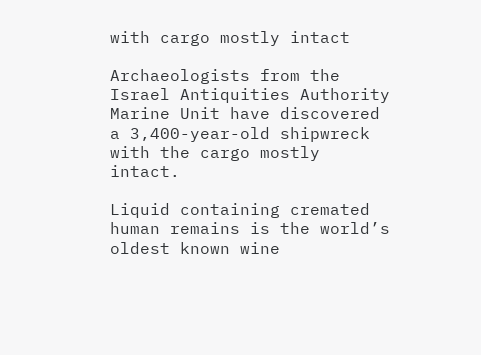with cargo mostly intact

Archaeologists from the Israel Antiquities Authority Marine Unit have discovered a 3,400-year-old shipwreck with the cargo mostly intact.

Liquid containing cremated human remains is the world’s oldest known wine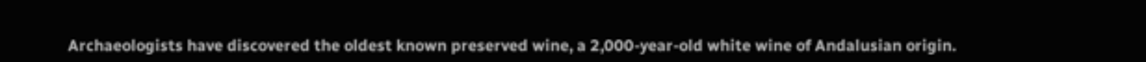Archaeologists have discovered the oldest known preserved wine, a 2,000-year-old white wine of Andalusian origin.